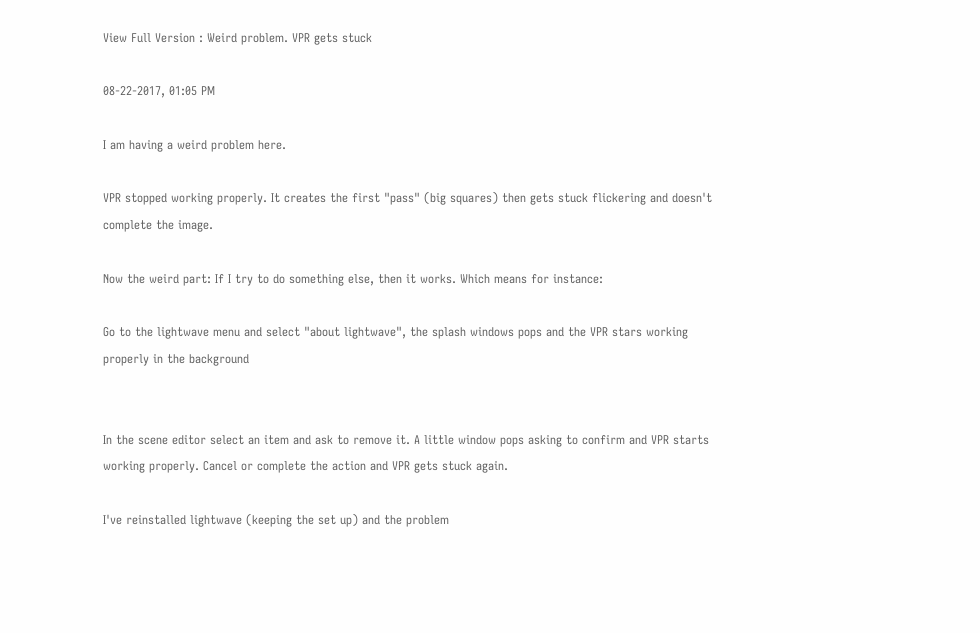View Full Version : Weird problem. VPR gets stuck

08-22-2017, 01:05 PM

I am having a weird problem here.

VPR stopped working properly. It creates the first "pass" (big squares) then gets stuck flickering and doesn't complete the image.

Now the weird part: If I try to do something else, then it works. Which means for instance:

Go to the lightwave menu and select "about lightwave", the splash windows pops and the VPR stars working properly in the background


In the scene editor select an item and ask to remove it. A little window pops asking to confirm and VPR starts working properly. Cancel or complete the action and VPR gets stuck again.

I've reinstalled lightwave (keeping the set up) and the problem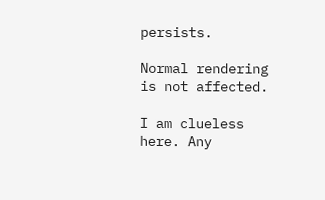persists.

Normal rendering is not affected.

I am clueless here. Any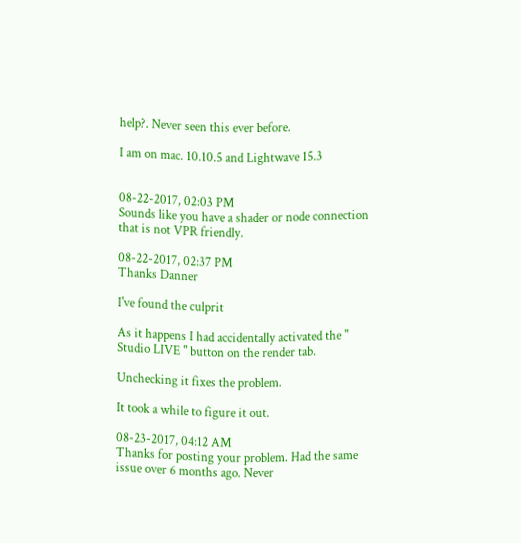help?. Never seen this ever before.

I am on mac. 10.10.5 and Lightwave 15.3


08-22-2017, 02:03 PM
Sounds like you have a shader or node connection that is not VPR friendly.

08-22-2017, 02:37 PM
Thanks Danner

I've found the culprit

As it happens I had accidentally activated the " Studio LIVE " button on the render tab.

Unchecking it fixes the problem.

It took a while to figure it out.

08-23-2017, 04:12 AM
Thanks for posting your problem. Had the same issue over 6 months ago. Never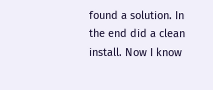found a solution. In the end did a clean install. Now I know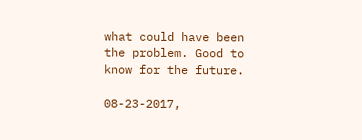what could have been the problem. Good to know for the future.

08-23-2017,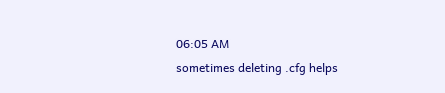06:05 AM
sometimes deleting .cfg helps